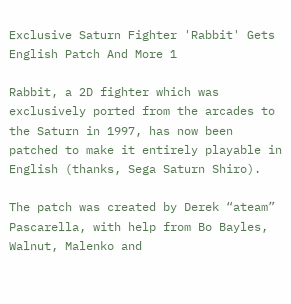Exclusive Saturn Fighter 'Rabbit' Gets English Patch And More 1

Rabbit, a 2D fighter which was exclusively ported from the arcades to the Saturn in 1997, has now been patched to make it entirely playable in English (thanks, Sega Saturn Shiro).

The patch was created by Derek “ateam” Pascarella, with help from Bo Bayles, Walnut, Malenko and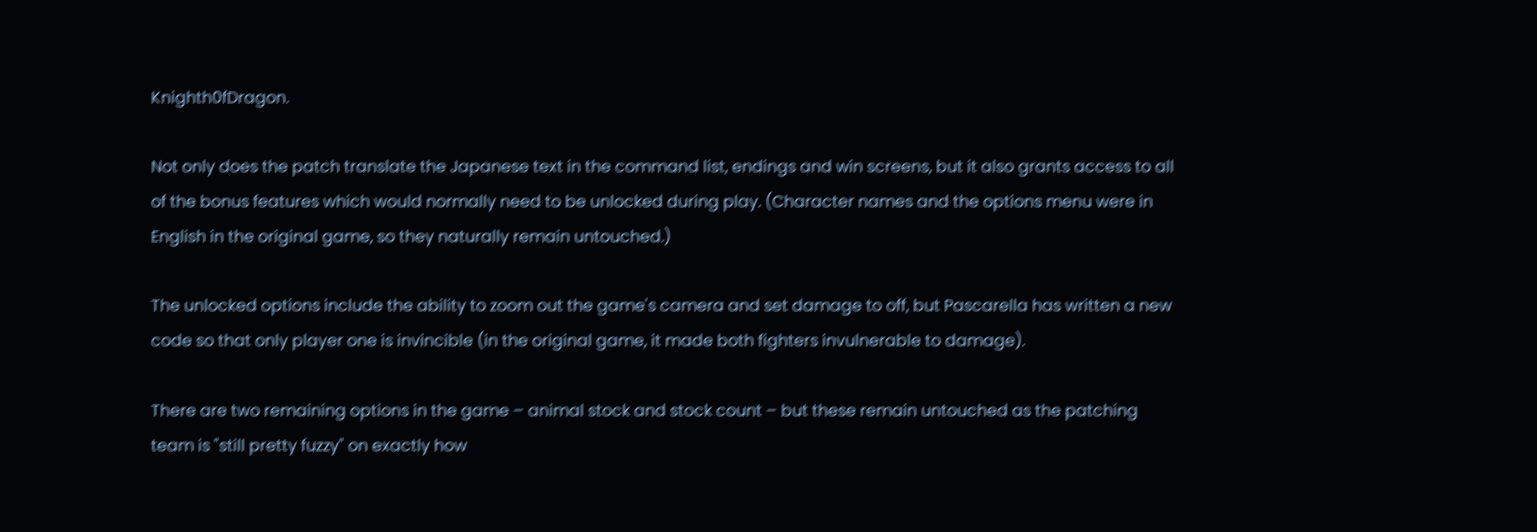Knighth0fDragon.

Not only does the patch translate the Japanese text in the command list, endings and win screens, but it also grants access to all of the bonus features which would normally need to be unlocked during play. (Character names and the options menu were in English in the original game, so they naturally remain untouched.)

The unlocked options include the ability to zoom out the game's camera and set damage to off, but Pascarella has written a new code so that only player one is invincible (in the original game, it made both fighters invulnerable to damage).

There are two remaining options in the game – animal stock and stock count – but these remain untouched as the patching team is "still pretty fuzzy" on exactly how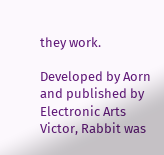they work.

Developed by Aorn and published by Electronic Arts Victor, Rabbit was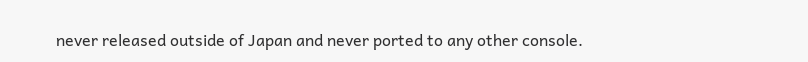never released outside of Japan and never ported to any other console.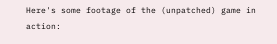Here's some footage of the (unpatched) game in action: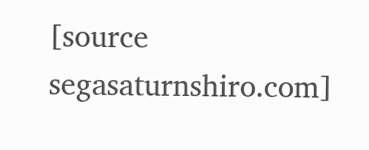[source segasaturnshiro.com]